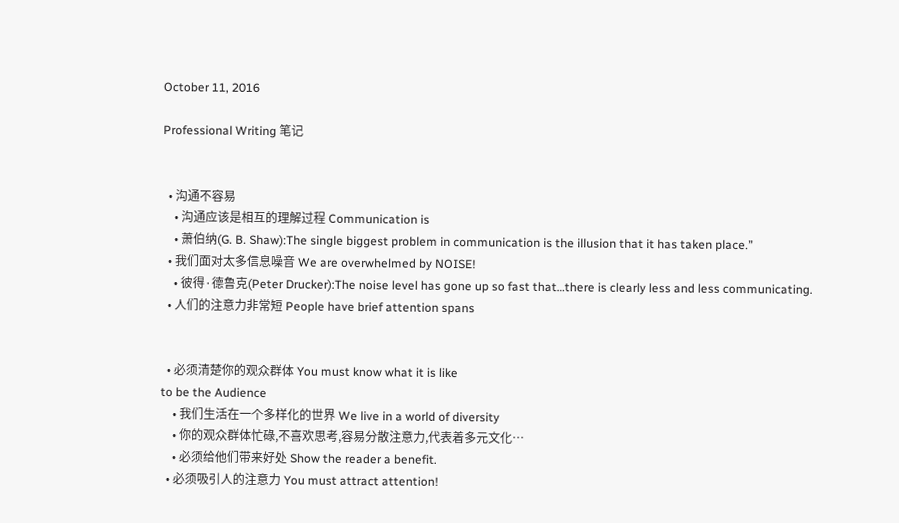October 11, 2016

Professional Writing 笔记


  • 沟通不容易
    • 沟通应该是相互的理解过程 Communication is
    • 萧伯纳(G. B. Shaw):The single biggest problem in communication is the illusion that it has taken place.”
  • 我们面对太多信息噪音 We are overwhelmed by NOISE!
    • 彼得·德鲁克(Peter Drucker):The noise level has gone up so fast that…there is clearly less and less communicating.
  • 人们的注意力非常短 People have brief attention spans


  • 必须清楚你的观众群体 You must know what it is like
to be the Audience
    • 我们生活在一个多样化的世界 We live in a world of diversity
    • 你的观众群体忙碌,不喜欢思考,容易分散注意力,代表着多元文化…
    • 必须给他们带来好处 Show the reader a benefit.
  • 必须吸引人的注意力 You must attract attention!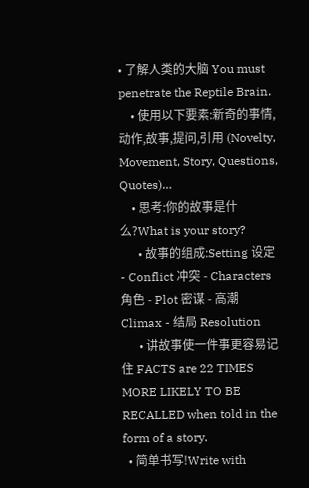• 了解人类的大脑 You must penetrate the Reptile Brain.
    • 使用以下要素:新奇的事情,动作,故事,提问,引用 (Novelty, Movement, Story, Questions, Quotes)…
    • 思考:你的故事是什么?What is your story?
      • 故事的组成:Setting 设定 - Conflict 冲突 - Characters 角色 - Plot 密谋 - 高潮 Climax - 结局 Resolution
      • 讲故事使一件事更容易记住 FACTS are 22 TIMES MORE LIKELY TO BE RECALLED when told in the form of a story.
  • 简单书写!Write with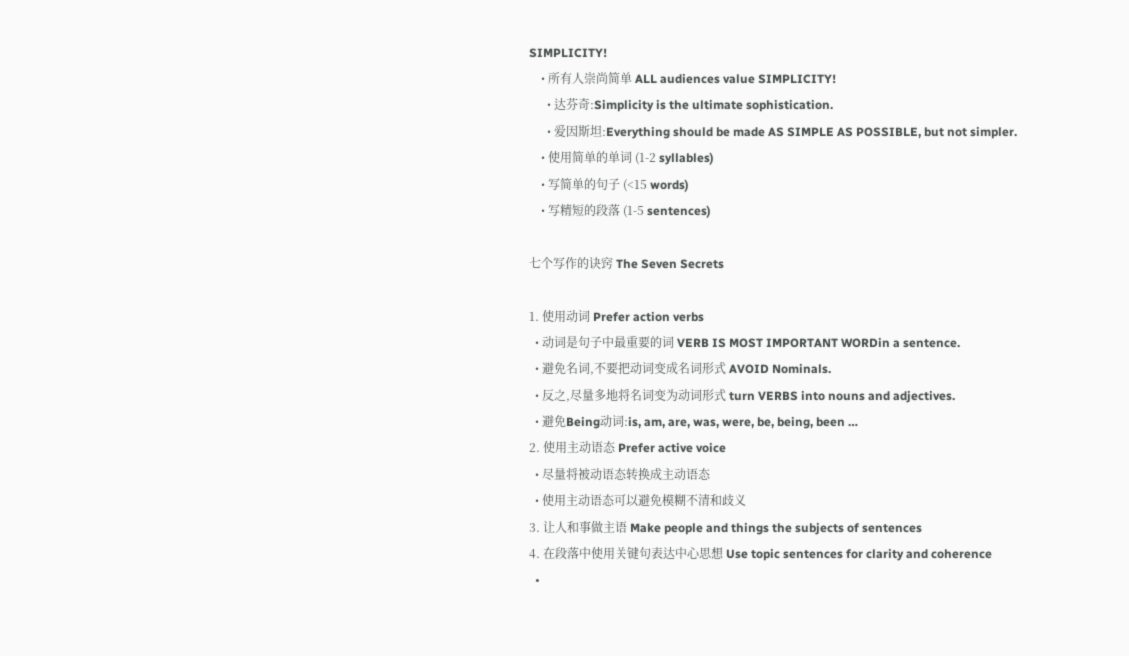SIMPLICITY!
    • 所有人崇尚简单 ALL audiences value SIMPLICITY!
      • 达芬奇:Simplicity is the ultimate sophistication.
      • 爱因斯坦:Everything should be made AS SIMPLE AS POSSIBLE, but not simpler.
    • 使用简单的单词 (1-2 syllables)
    • 写简单的句子 (<15 words)
    • 写精短的段落 (1-5 sentences)

七个写作的诀窍 The Seven Secrets

1. 使用动词 Prefer action verbs
  • 动词是句子中最重要的词 VERB IS MOST IMPORTANT WORDin a sentence.
  • 避免名词,不要把动词变成名词形式 AVOID Nominals.
  • 反之,尽量多地将名词变为动词形式 turn VERBS into nouns and adjectives.
  • 避免Being动词:is, am, are, was, were, be, being, been …
2. 使用主动语态 Prefer active voice
  • 尽量将被动语态转换成主动语态
  • 使用主动语态可以避免模糊不清和歧义
3. 让人和事做主语 Make people and things the subjects of sentences
4. 在段落中使用关键句表达中心思想 Use topic sentences for clarity and coherence
  •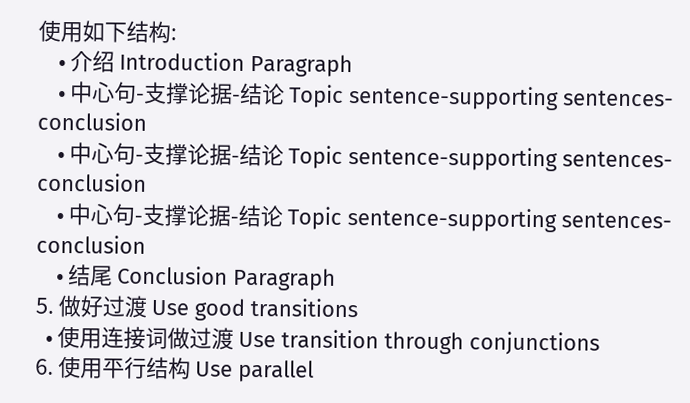使用如下结构:
    • 介绍 Introduction Paragraph
    • 中心句-支撑论据-结论 Topic sentence-supporting sentences-conclusion
    • 中心句-支撑论据-结论 Topic sentence-supporting sentences-conclusion
    • 中心句-支撑论据-结论 Topic sentence-supporting sentences-conclusion
    • 结尾 Conclusion Paragraph
5. 做好过渡 Use good transitions
  • 使用连接词做过渡 Use transition through conjunctions
6. 使用平行结构 Use parallel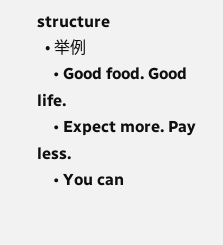structure
  • 举例
    • Good food. Good life.
    • Expect more. Pay less.
    • You can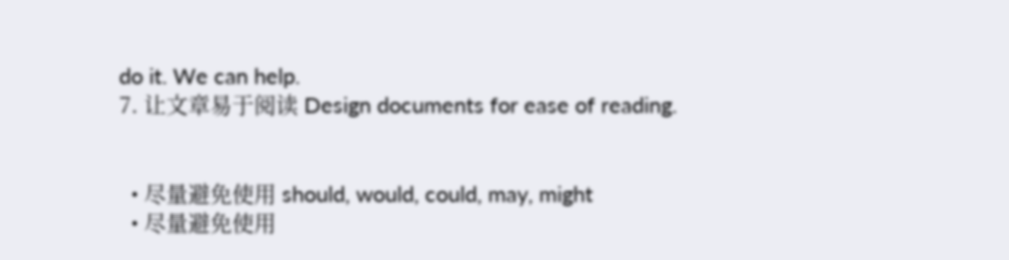do it. We can help.
7. 让文章易于阅读 Design documents for ease of reading.


  • 尽量避免使用 should, would, could, may, might
  • 尽量避免使用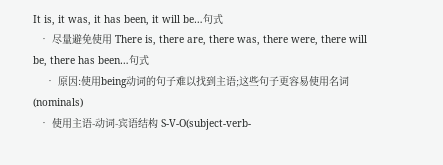It is, it was, it has been, it will be…句式
  • 尽量避免使用 There is, there are, there was, there were, there will be, there has been…句式
    • 原因:使用being动词的句子难以找到主语;这些句子更容易使用名词(nominals)
  • 使用主语-动词-宾语结构 S-V-O(subject-verb-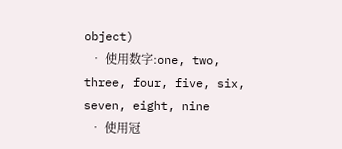object)
  • 使用数字:one, two, three, four, five, six, seven, eight, nine
  • 使用冠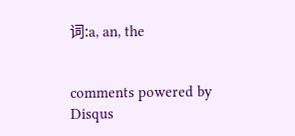词:a, an, the


comments powered by Disqus